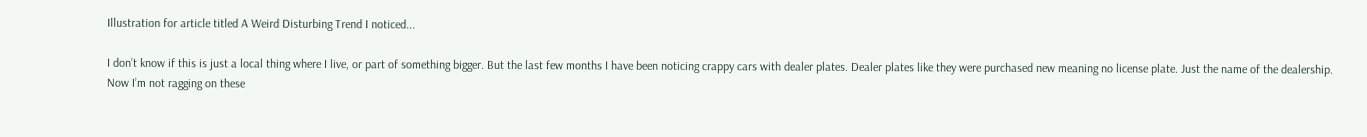Illustration for article titled A Weird Disturbing Trend I noticed...

I don’t know if this is just a local thing where I live, or part of something bigger. But the last few months I have been noticing crappy cars with dealer plates. Dealer plates like they were purchased new meaning no license plate. Just the name of the dealership. Now I’m not ragging on these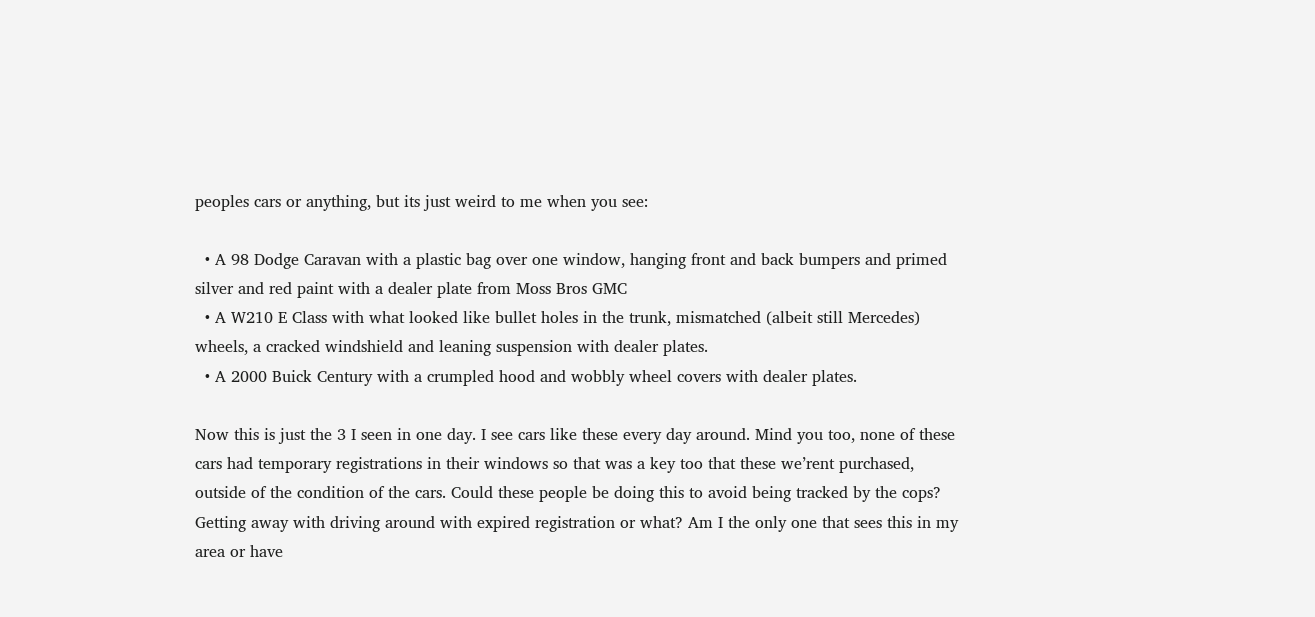peoples cars or anything, but its just weird to me when you see:

  • A 98 Dodge Caravan with a plastic bag over one window, hanging front and back bumpers and primed silver and red paint with a dealer plate from Moss Bros GMC
  • A W210 E Class with what looked like bullet holes in the trunk, mismatched (albeit still Mercedes) wheels, a cracked windshield and leaning suspension with dealer plates.
  • A 2000 Buick Century with a crumpled hood and wobbly wheel covers with dealer plates.

Now this is just the 3 I seen in one day. I see cars like these every day around. Mind you too, none of these cars had temporary registrations in their windows so that was a key too that these we’rent purchased, outside of the condition of the cars. Could these people be doing this to avoid being tracked by the cops? Getting away with driving around with expired registration or what? Am I the only one that sees this in my area or have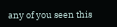any of you seen this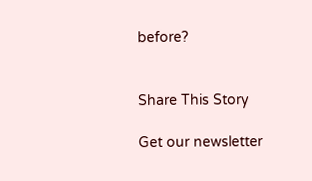before?


Share This Story

Get our newsletter